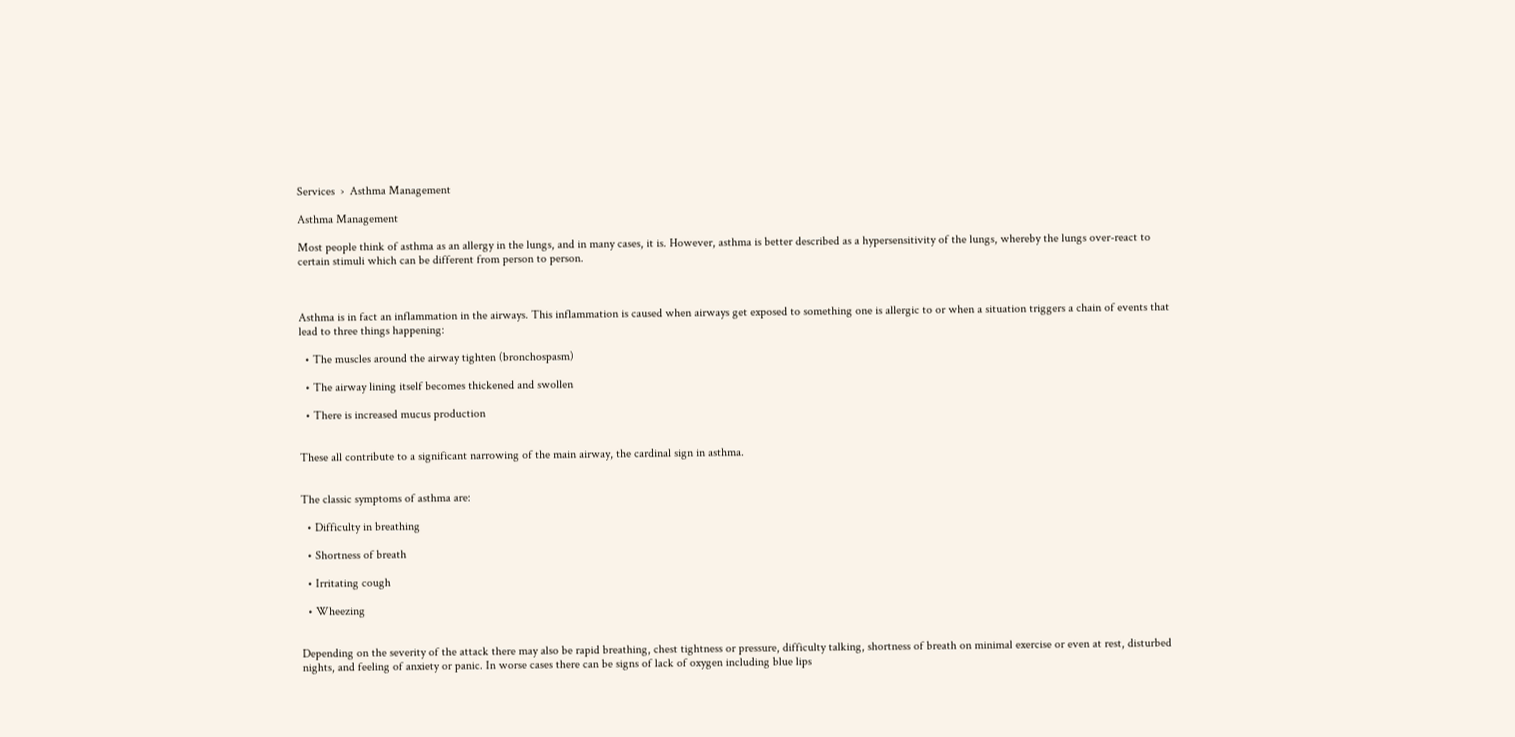Services  ›  Asthma Management

Asthma Management

Most people think of asthma as an allergy in the lungs, and in many cases, it is. However, asthma is better described as a hypersensitivity of the lungs, whereby the lungs over-react to certain stimuli which can be different from person to person.



Asthma is in fact an inflammation in the airways. This inflammation is caused when airways get exposed to something one is allergic to or when a situation triggers a chain of events that lead to three things happening:

  • The muscles around the airway tighten (bronchospasm)

  • The airway lining itself becomes thickened and swollen

  • There is increased mucus production


These all contribute to a significant narrowing of the main airway, the cardinal sign in asthma.


The classic symptoms of asthma are:

  • Difficulty in breathing

  • Shortness of breath

  • Irritating cough

  • Wheezing


Depending on the severity of the attack there may also be rapid breathing, chest tightness or pressure, difficulty talking, shortness of breath on minimal exercise or even at rest, disturbed nights, and feeling of anxiety or panic. In worse cases there can be signs of lack of oxygen including blue lips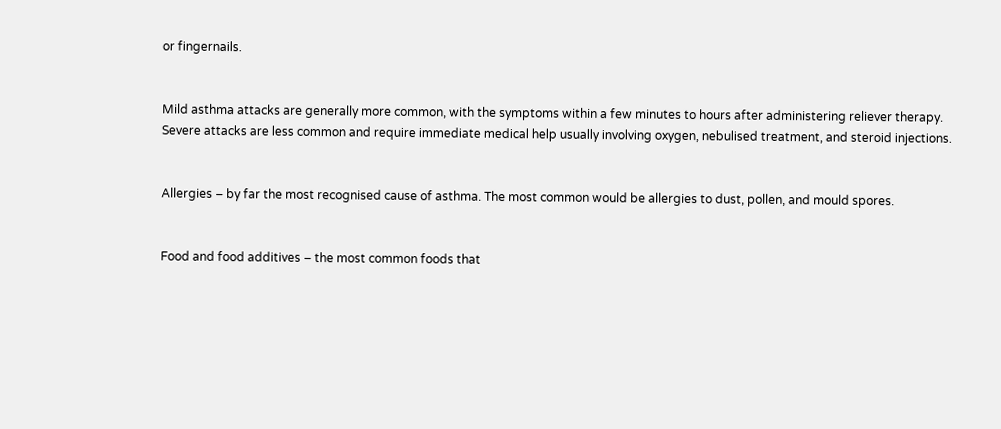or fingernails.


Mild asthma attacks are generally more common, with the symptoms within a few minutes to hours after administering reliever therapy. Severe attacks are less common and require immediate medical help usually involving oxygen, nebulised treatment, and steroid injections.


Allergies – by far the most recognised cause of asthma. The most common would be allergies to dust, pollen, and mould spores.


Food and food additives – the most common foods that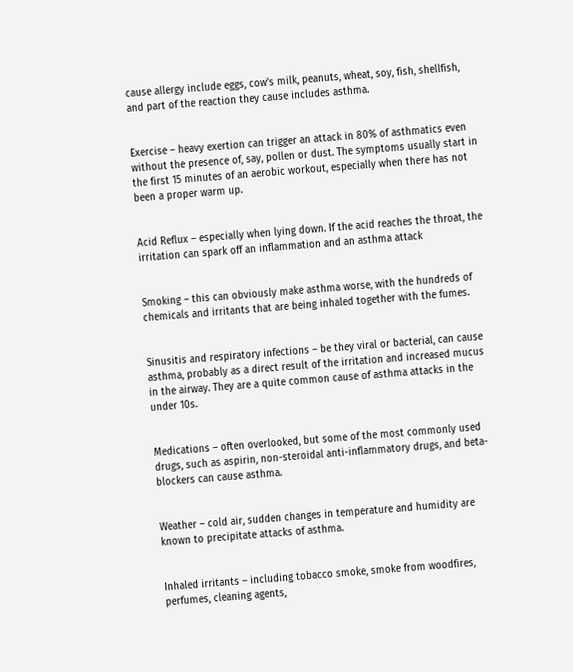cause allergy include eggs, cow’s milk, peanuts, wheat, soy, fish, shellfish, and part of the reaction they cause includes asthma.


Exercise – heavy exertion can trigger an attack in 80% of asthmatics even without the presence of, say, pollen or dust. The symptoms usually start in the first 15 minutes of an aerobic workout, especially when there has not been a proper warm up.


Acid Reflux – especially when lying down. If the acid reaches the throat, the irritation can spark off an inflammation and an asthma attack


Smoking – this can obviously make asthma worse, with the hundreds of chemicals and irritants that are being inhaled together with the fumes.


Sinusitis and respiratory infections – be they viral or bacterial, can cause asthma, probably as a direct result of the irritation and increased mucus in the airway. They are a quite common cause of asthma attacks in the under 10s.


Medications – often overlooked, but some of the most commonly used drugs, such as aspirin, non-steroidal anti-inflammatory drugs, and beta-blockers can cause asthma.


Weather – cold air, sudden changes in temperature and humidity are known to precipitate attacks of asthma.


Inhaled irritants – including tobacco smoke, smoke from woodfires, perfumes, cleaning agents,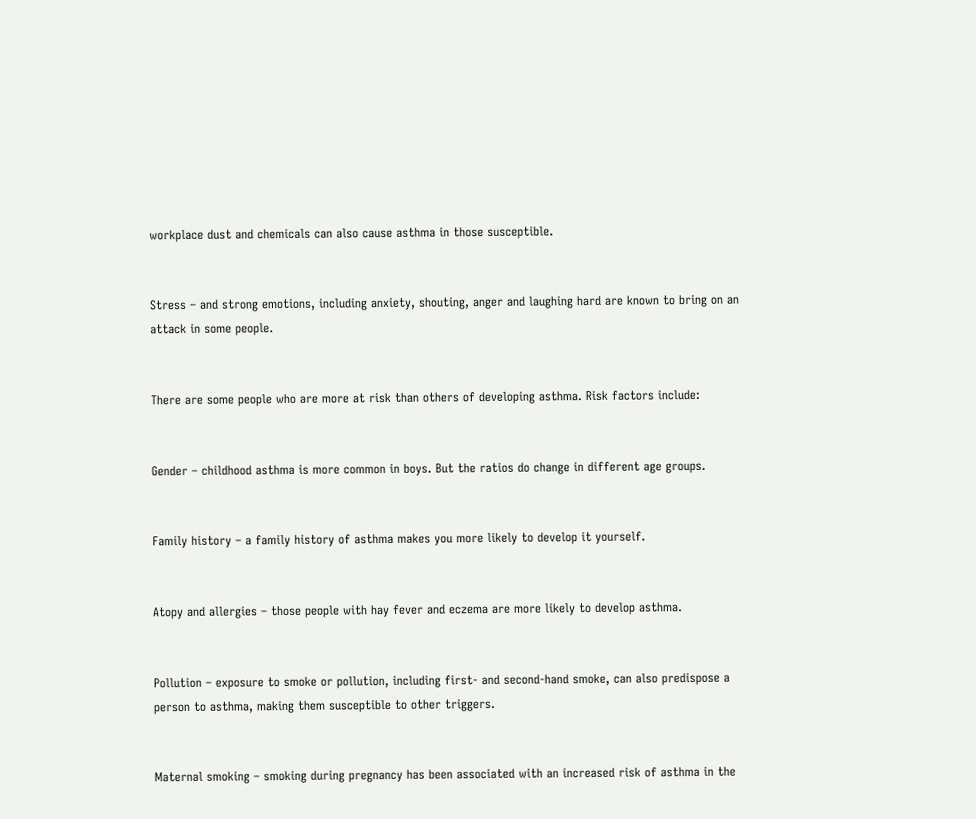workplace dust and chemicals can also cause asthma in those susceptible.


Stress – and strong emotions, including anxiety, shouting, anger and laughing hard are known to bring on an attack in some people.


There are some people who are more at risk than others of developing asthma. Risk factors include:


Gender – childhood asthma is more common in boys. But the ratios do change in different age groups.


Family history – a family history of asthma makes you more likely to develop it yourself.


Atopy and allergies – those people with hay fever and eczema are more likely to develop asthma.


Pollution – exposure to smoke or pollution, including first- and second-hand smoke, can also predispose a person to asthma, making them susceptible to other triggers.


Maternal smoking – smoking during pregnancy has been associated with an increased risk of asthma in the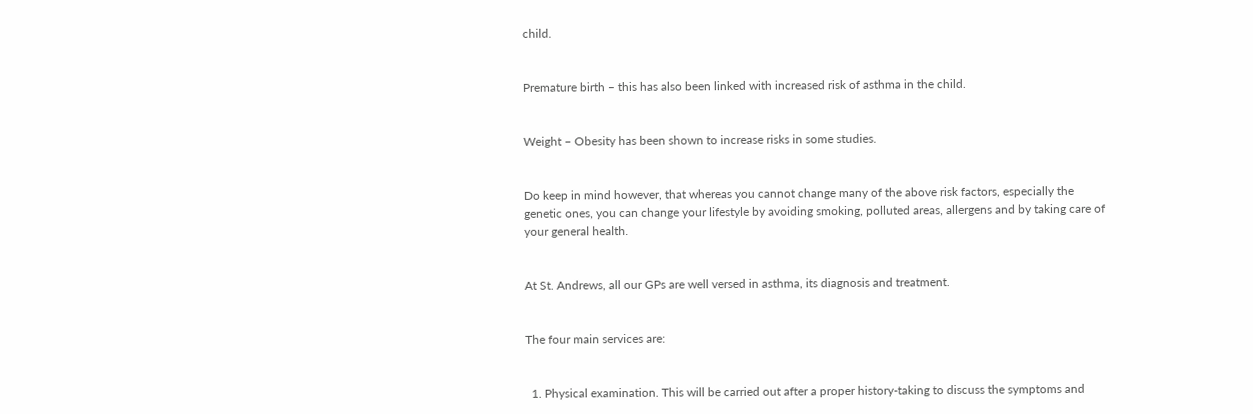child.


Premature birth – this has also been linked with increased risk of asthma in the child.


Weight – Obesity has been shown to increase risks in some studies.


Do keep in mind however, that whereas you cannot change many of the above risk factors, especially the genetic ones, you can change your lifestyle by avoiding smoking, polluted areas, allergens and by taking care of your general health.


At St. Andrews, all our GPs are well versed in asthma, its diagnosis and treatment.


The four main services are:


  1. Physical examination. This will be carried out after a proper history-taking to discuss the symptoms and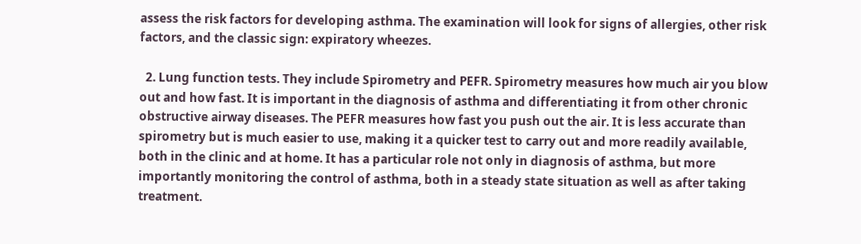assess the risk factors for developing asthma. The examination will look for signs of allergies, other risk factors, and the classic sign: expiratory wheezes.

  2. Lung function tests. They include Spirometry and PEFR. Spirometry measures how much air you blow out and how fast. It is important in the diagnosis of asthma and differentiating it from other chronic obstructive airway diseases. The PEFR measures how fast you push out the air. It is less accurate than spirometry but is much easier to use, making it a quicker test to carry out and more readily available, both in the clinic and at home. It has a particular role not only in diagnosis of asthma, but more importantly monitoring the control of asthma, both in a steady state situation as well as after taking treatment.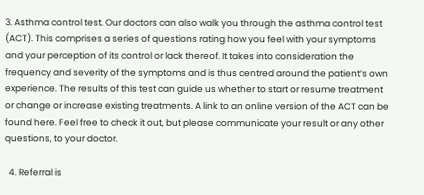3. Asthma control test. Our doctors can also walk you through the asthma control test (ACT). This comprises a series of questions rating how you feel with your symptoms and your perception of its control or lack thereof. It takes into consideration the frequency and severity of the symptoms and is thus centred around the patient’s own experience. The results of this test can guide us whether to start or resume treatment or change or increase existing treatments. A link to an online version of the ACT can be found here. Feel free to check it out, but please communicate your result or any other questions, to your doctor.

  4. Referral is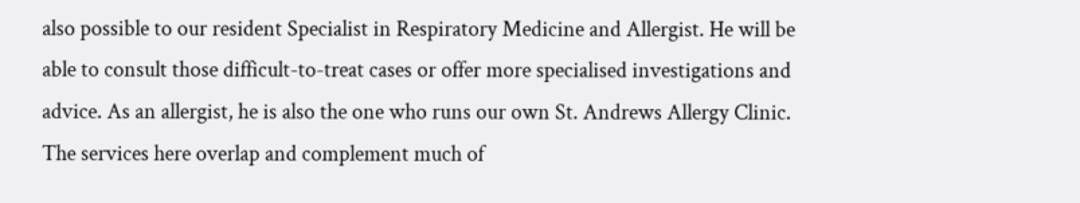also possible to our resident Specialist in Respiratory Medicine and Allergist. He will be able to consult those difficult-to-treat cases or offer more specialised investigations and advice. As an allergist, he is also the one who runs our own St. Andrews Allergy Clinic. The services here overlap and complement much of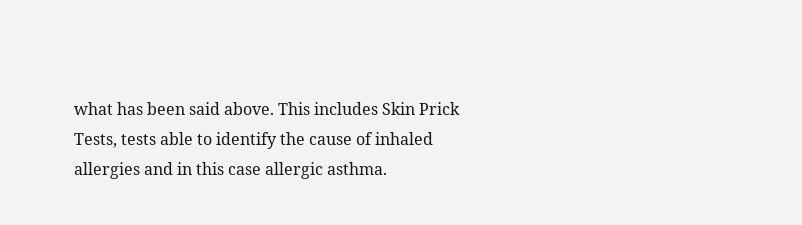what has been said above. This includes Skin Prick Tests, tests able to identify the cause of inhaled allergies and in this case allergic asthma.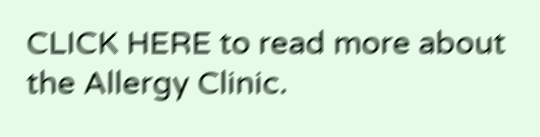CLICK HERE to read more about the Allergy Clinic.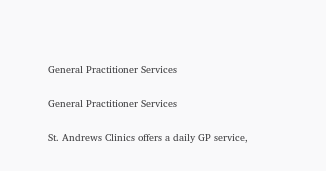General Practitioner Services

General Practitioner Services

St. Andrews Clinics offers a daily GP service,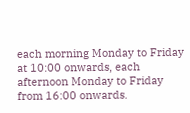each morning Monday to Friday at 10:00 onwards, each afternoon Monday to Friday from 16:00 onwards.